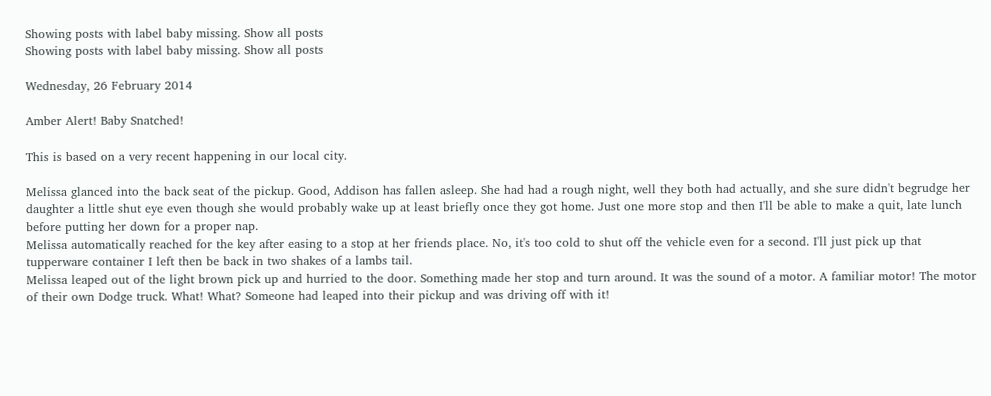Showing posts with label baby missing. Show all posts
Showing posts with label baby missing. Show all posts

Wednesday, 26 February 2014

Amber Alert! Baby Snatched!

This is based on a very recent happening in our local city.

Melissa glanced into the back seat of the pickup. Good, Addison has fallen asleep. She had had a rough night, well they both had actually, and she sure didn't begrudge her daughter a little shut eye even though she would probably wake up at least briefly once they got home. Just one more stop and then I'll be able to make a quit, late lunch before putting her down for a proper nap.
Melissa automatically reached for the key after easing to a stop at her friends place. No, it's too cold to shut off the vehicle even for a second. I'll just pick up that tupperware container I left then be back in two shakes of a lambs tail.
Melissa leaped out of the light brown pick up and hurried to the door. Something made her stop and turn around. It was the sound of a motor. A familiar motor! The motor of their own Dodge truck. What! What? Someone had leaped into their pickup and was driving off with it!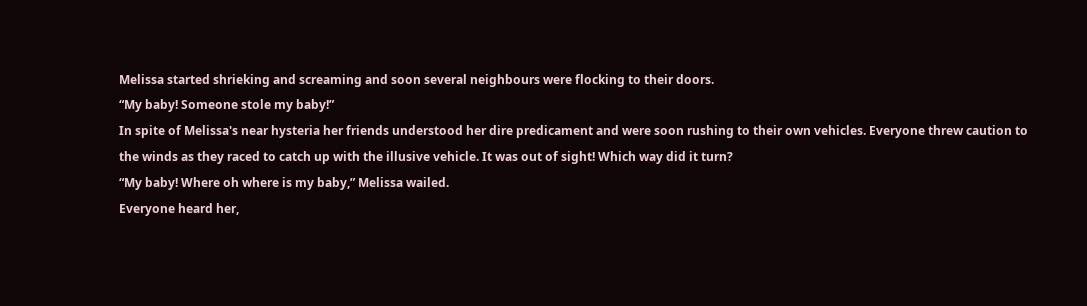Melissa started shrieking and screaming and soon several neighbours were flocking to their doors.
“My baby! Someone stole my baby!”
In spite of Melissa's near hysteria her friends understood her dire predicament and were soon rushing to their own vehicles. Everyone threw caution to the winds as they raced to catch up with the illusive vehicle. It was out of sight! Which way did it turn?
“My baby! Where oh where is my baby,” Melissa wailed.
Everyone heard her,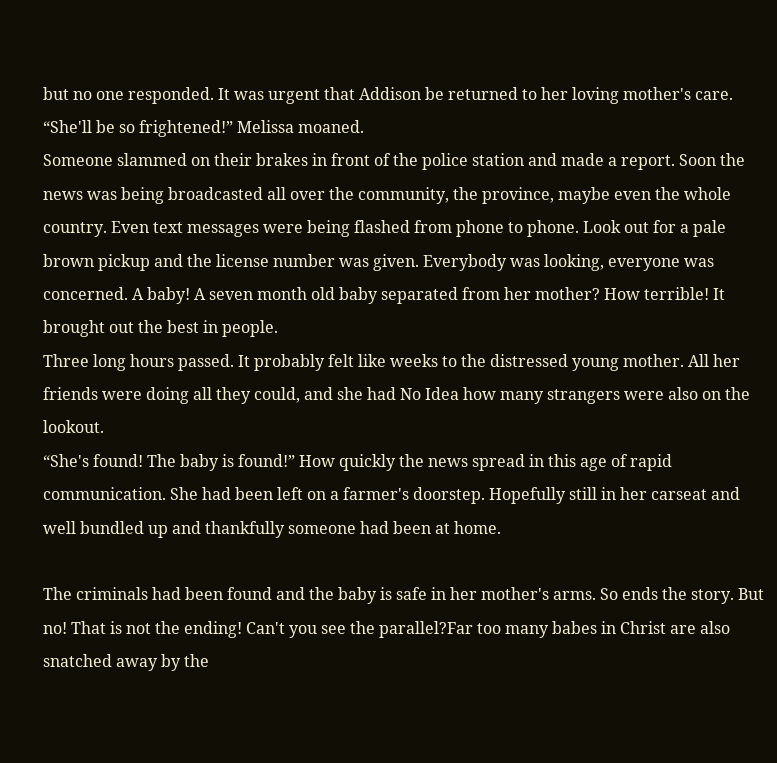but no one responded. It was urgent that Addison be returned to her loving mother's care.
“She'll be so frightened!” Melissa moaned.
Someone slammed on their brakes in front of the police station and made a report. Soon the news was being broadcasted all over the community, the province, maybe even the whole country. Even text messages were being flashed from phone to phone. Look out for a pale brown pickup and the license number was given. Everybody was looking, everyone was concerned. A baby! A seven month old baby separated from her mother? How terrible! It brought out the best in people.
Three long hours passed. It probably felt like weeks to the distressed young mother. All her friends were doing all they could, and she had No Idea how many strangers were also on the lookout.
“She's found! The baby is found!” How quickly the news spread in this age of rapid communication. She had been left on a farmer's doorstep. Hopefully still in her carseat and well bundled up and thankfully someone had been at home.

The criminals had been found and the baby is safe in her mother's arms. So ends the story. But no! That is not the ending! Can't you see the parallel?Far too many babes in Christ are also snatched away by the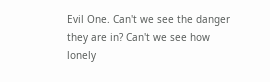Evil One. Can't we see the danger they are in? Can't we see how lonely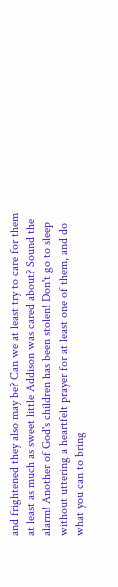and frightened they also may be? Can we at least try to care for them at least as much as sweet little Addison was cared about? Sound the alarm! Another of God's children has been stolen! Don't go to sleep without uttering a heartfelt prayer for at least one of them, and do what you can to bring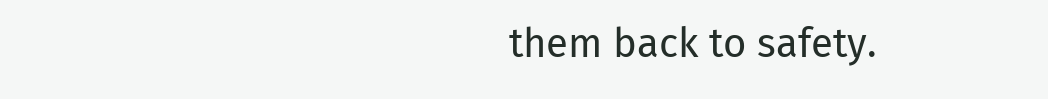them back to safety.